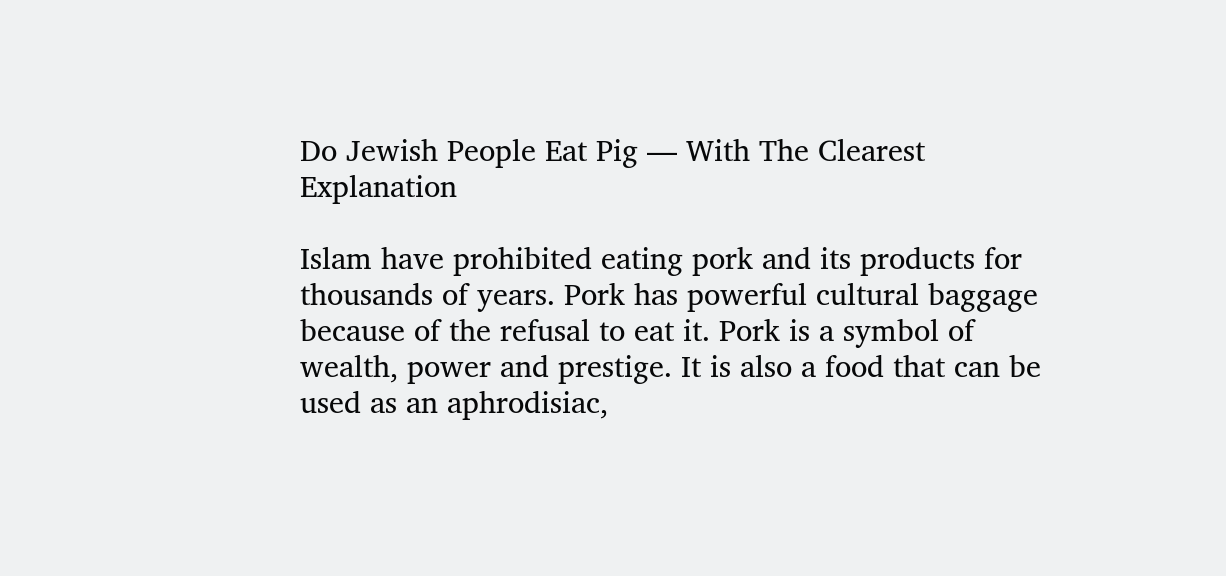Do Jewish People Eat Pig — With The Clearest Explanation

Islam have prohibited eating pork and its products for thousands of years. Pork has powerful cultural baggage because of the refusal to eat it. Pork is a symbol of wealth, power and prestige. It is also a food that can be used as an aphrodisiac,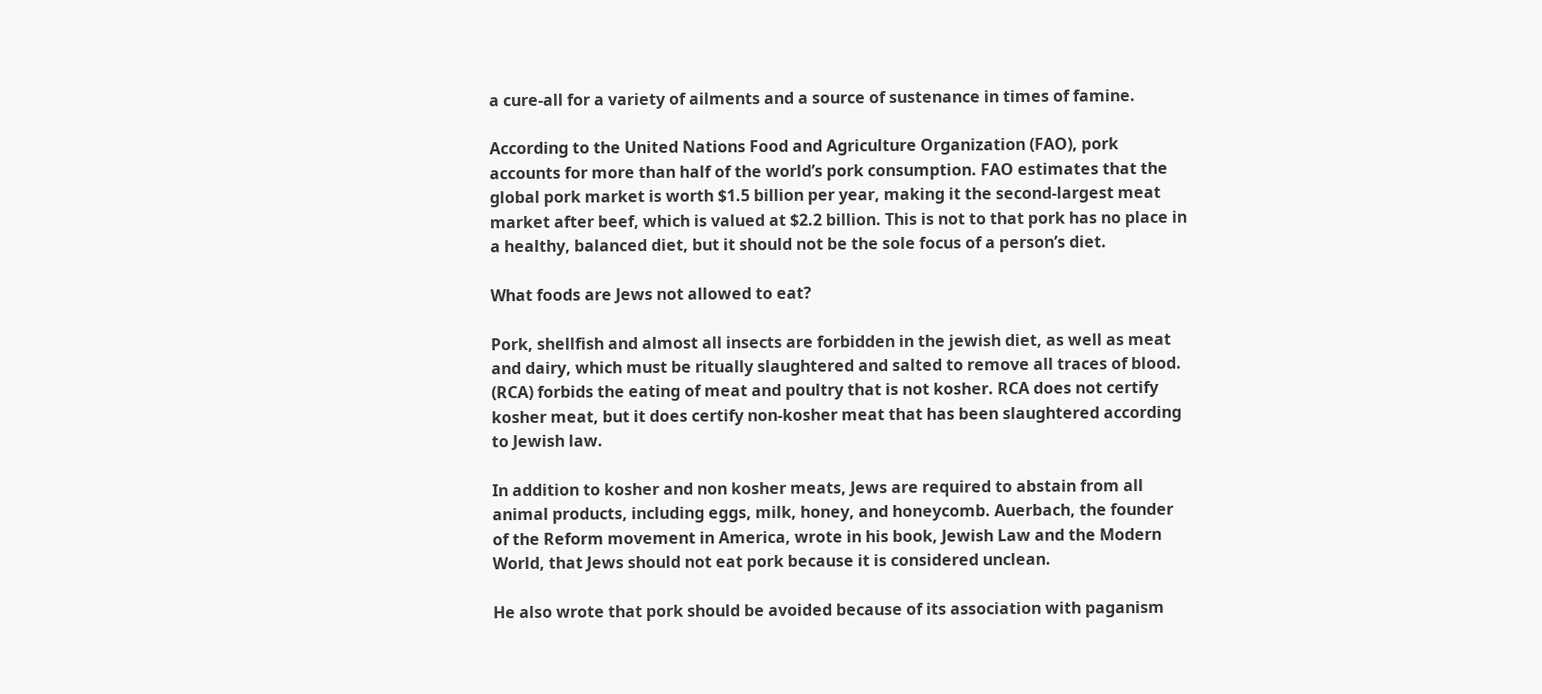a cure-all for a variety of ailments and a source of sustenance in times of famine.

According to the United Nations Food and Agriculture Organization (FAO), pork accounts for more than half of the world’s pork consumption. FAO estimates that the global pork market is worth $1.5 billion per year, making it the second-largest meat market after beef, which is valued at $2.2 billion. This is not to that pork has no place in a healthy, balanced diet, but it should not be the sole focus of a person’s diet.

What foods are Jews not allowed to eat?

Pork, shellfish and almost all insects are forbidden in the jewish diet, as well as meat and dairy, which must be ritually slaughtered and salted to remove all traces of blood. (RCA) forbids the eating of meat and poultry that is not kosher. RCA does not certify kosher meat, but it does certify non-kosher meat that has been slaughtered according to Jewish law.

In addition to kosher and non kosher meats, Jews are required to abstain from all animal products, including eggs, milk, honey, and honeycomb. Auerbach, the founder of the Reform movement in America, wrote in his book, Jewish Law and the Modern World, that Jews should not eat pork because it is considered unclean.

He also wrote that pork should be avoided because of its association with paganism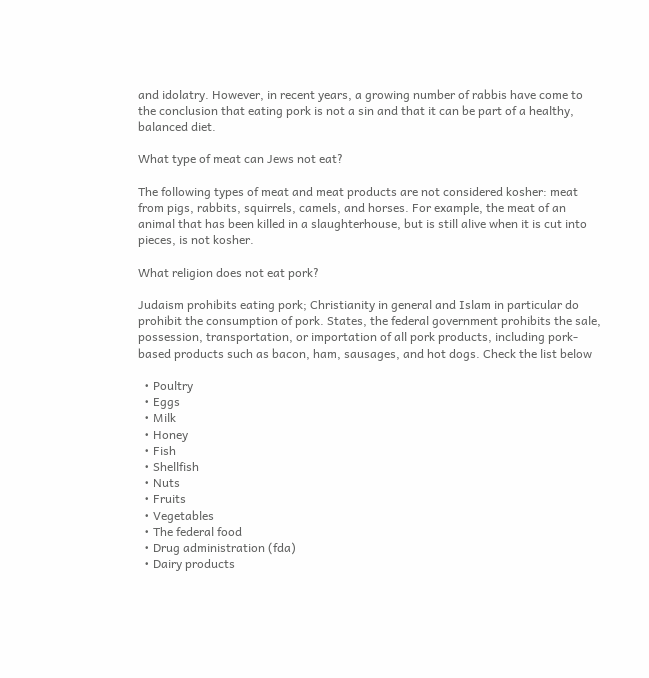and idolatry. However, in recent years, a growing number of rabbis have come to the conclusion that eating pork is not a sin and that it can be part of a healthy, balanced diet.

What type of meat can Jews not eat?

The following types of meat and meat products are not considered kosher: meat from pigs, rabbits, squirrels, camels, and horses. For example, the meat of an animal that has been killed in a slaughterhouse, but is still alive when it is cut into pieces, is not kosher.

What religion does not eat pork?

Judaism prohibits eating pork; Christianity in general and Islam in particular do prohibit the consumption of pork. States, the federal government prohibits the sale, possession, transportation, or importation of all pork products, including pork-based products such as bacon, ham, sausages, and hot dogs. Check the list below

  • Poultry
  • Eggs
  • Milk
  • Honey
  • Fish
  • Shellfish
  • Nuts
  • Fruits
  • Vegetables
  • The federal food
  • Drug administration (fda)
  • Dairy products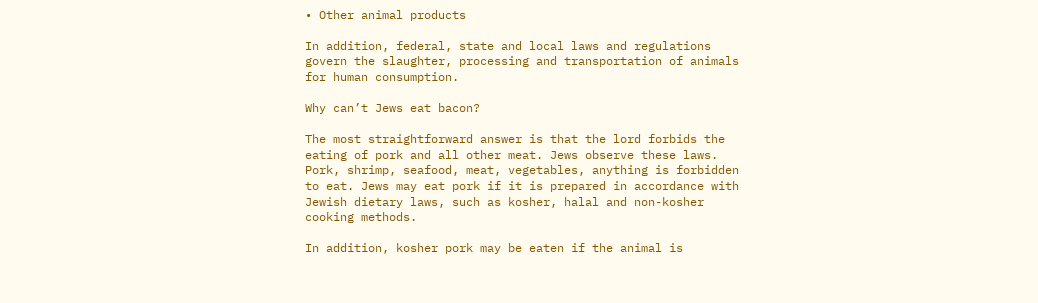• Other animal products

In addition, federal, state and local laws and regulations govern the slaughter, processing and transportation of animals for human consumption.

Why can’t Jews eat bacon?

The most straightforward answer is that the lord forbids the eating of pork and all other meat. Jews observe these laws. Pork, shrimp, seafood, meat, vegetables, anything is forbidden to eat. Jews may eat pork if it is prepared in accordance with Jewish dietary laws, such as kosher, halal and non-kosher cooking methods.

In addition, kosher pork may be eaten if the animal is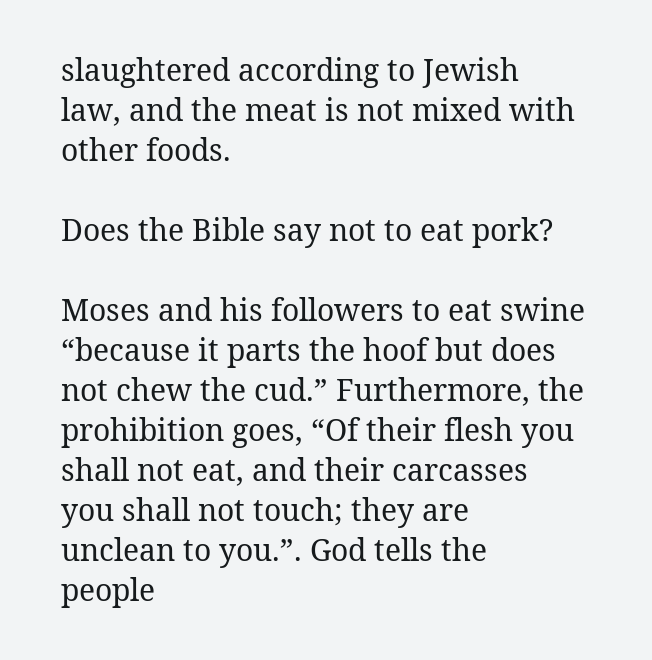slaughtered according to Jewish law, and the meat is not mixed with other foods.

Does the Bible say not to eat pork?

Moses and his followers to eat swine “because it parts the hoof but does not chew the cud.” Furthermore, the prohibition goes, “Of their flesh you shall not eat, and their carcasses you shall not touch; they are unclean to you.”. God tells the people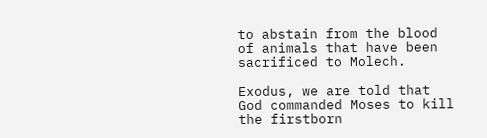to abstain from the blood of animals that have been sacrificed to Molech.

Exodus, we are told that God commanded Moses to kill the firstborn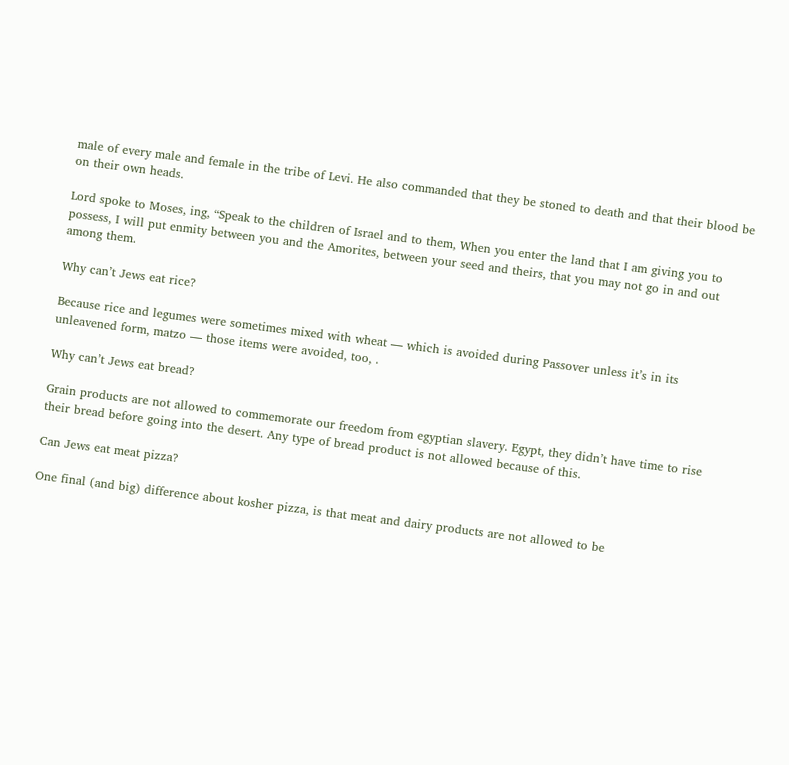male of every male and female in the tribe of Levi. He also commanded that they be stoned to death and that their blood be on their own heads.

Lord spoke to Moses, ing, “Speak to the children of Israel and to them, When you enter the land that I am giving you to possess, I will put enmity between you and the Amorites, between your seed and theirs, that you may not go in and out among them.

Why can’t Jews eat rice?

Because rice and legumes were sometimes mixed with wheat — which is avoided during Passover unless it’s in its unleavened form, matzo — those items were avoided, too, .

Why can’t Jews eat bread?

Grain products are not allowed to commemorate our freedom from egyptian slavery. Egypt, they didn’t have time to rise their bread before going into the desert. Any type of bread product is not allowed because of this.

Can Jews eat meat pizza?

One final (and big) difference about kosher pizza, is that meat and dairy products are not allowed to be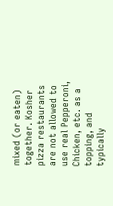mixed (or eaten) together. Kosher pizza restaurants are not allowed to use real Pepperoni, Chicken, etc. as a topping, and typically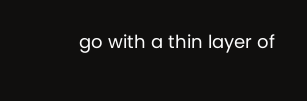go with a thin layer of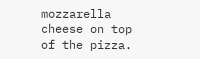mozzarella cheese on top of the pizza.